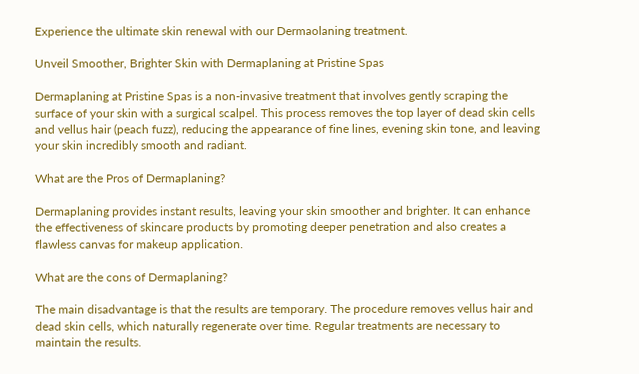Experience the ultimate skin renewal with our Dermaolaning treatment.

Unveil Smoother, Brighter Skin with Dermaplaning at Pristine Spas

Dermaplaning at Pristine Spas is a non-invasive treatment that involves gently scraping the surface of your skin with a surgical scalpel. This process removes the top layer of dead skin cells and vellus hair (peach fuzz), reducing the appearance of fine lines, evening skin tone, and leaving your skin incredibly smooth and radiant.

What are the Pros of Dermaplaning?

Dermaplaning provides instant results, leaving your skin smoother and brighter. It can enhance the effectiveness of skincare products by promoting deeper penetration and also creates a flawless canvas for makeup application.

What are the cons of Dermaplaning?

The main disadvantage is that the results are temporary. The procedure removes vellus hair and dead skin cells, which naturally regenerate over time. Regular treatments are necessary to maintain the results.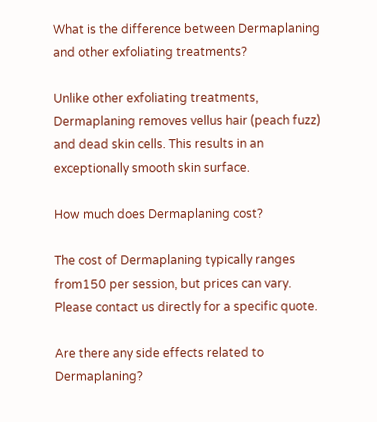What is the difference between Dermaplaning and other exfoliating treatments?

Unlike other exfoliating treatments, Dermaplaning removes vellus hair (peach fuzz) and dead skin cells. This results in an exceptionally smooth skin surface.

How much does Dermaplaning cost?

The cost of Dermaplaning typically ranges from150 per session, but prices can vary. Please contact us directly for a specific quote.

Are there any side effects related to Dermaplaning?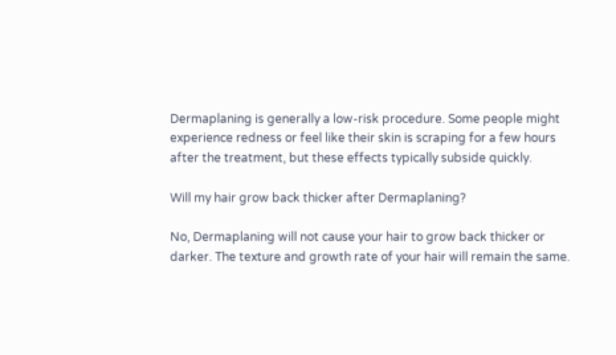Dermaplaning is generally a low-risk procedure. Some people might experience redness or feel like their skin is scraping for a few hours after the treatment, but these effects typically subside quickly.

Will my hair grow back thicker after Dermaplaning?

No, Dermaplaning will not cause your hair to grow back thicker or darker. The texture and growth rate of your hair will remain the same.